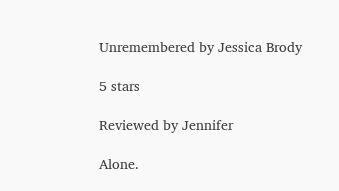Unremembered by Jessica Brody

5 stars

Reviewed by Jennifer

Alone.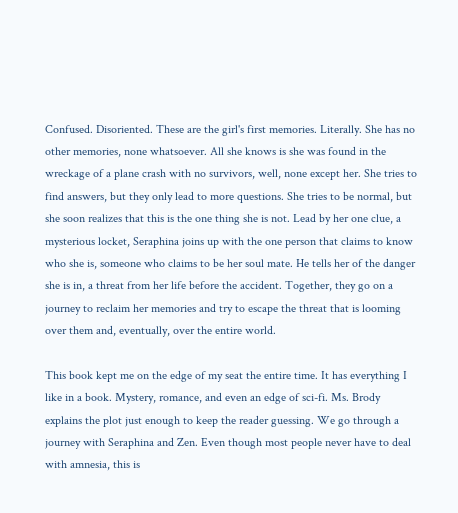Confused. Disoriented. These are the girl's first memories. Literally. She has no other memories, none whatsoever. All she knows is she was found in the wreckage of a plane crash with no survivors, well, none except her. She tries to find answers, but they only lead to more questions. She tries to be normal, but she soon realizes that this is the one thing she is not. Lead by her one clue, a mysterious locket, Seraphina joins up with the one person that claims to know who she is, someone who claims to be her soul mate. He tells her of the danger she is in, a threat from her life before the accident. Together, they go on a journey to reclaim her memories and try to escape the threat that is looming over them and, eventually, over the entire world.

This book kept me on the edge of my seat the entire time. It has everything I like in a book. Mystery, romance, and even an edge of sci-fi. Ms. Brody explains the plot just enough to keep the reader guessing. We go through a journey with Seraphina and Zen. Even though most people never have to deal with amnesia, this is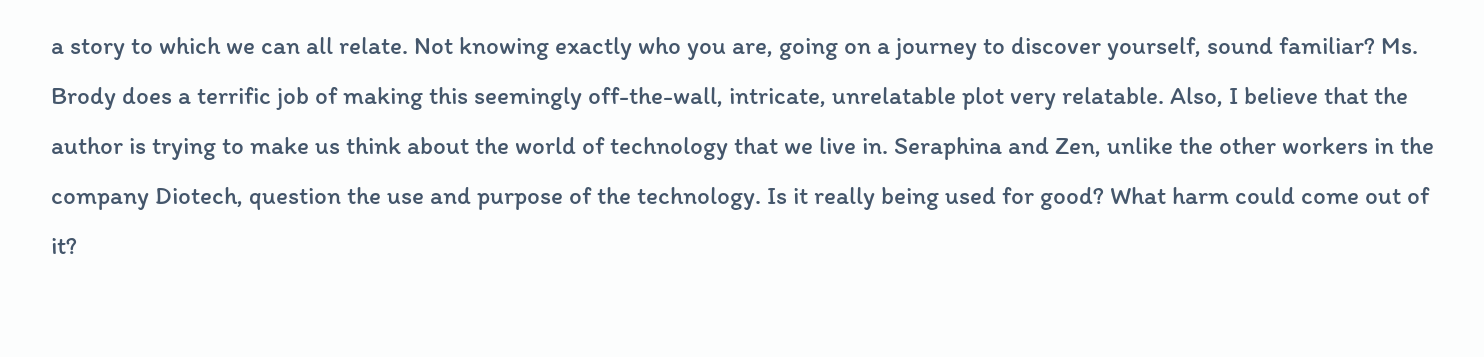a story to which we can all relate. Not knowing exactly who you are, going on a journey to discover yourself, sound familiar? Ms. Brody does a terrific job of making this seemingly off-the-wall, intricate, unrelatable plot very relatable. Also, I believe that the author is trying to make us think about the world of technology that we live in. Seraphina and Zen, unlike the other workers in the company Diotech, question the use and purpose of the technology. Is it really being used for good? What harm could come out of it?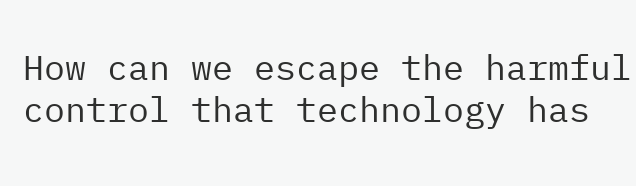How can we escape the harmful control that technology has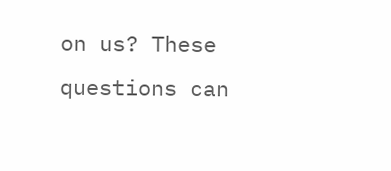on us? These questions can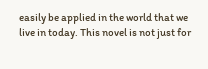easily be applied in the world that we live in today. This novel is not just for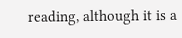reading, although it is a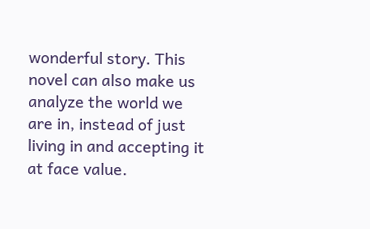wonderful story. This novel can also make us analyze the world we are in, instead of just living in and accepting it at face value.